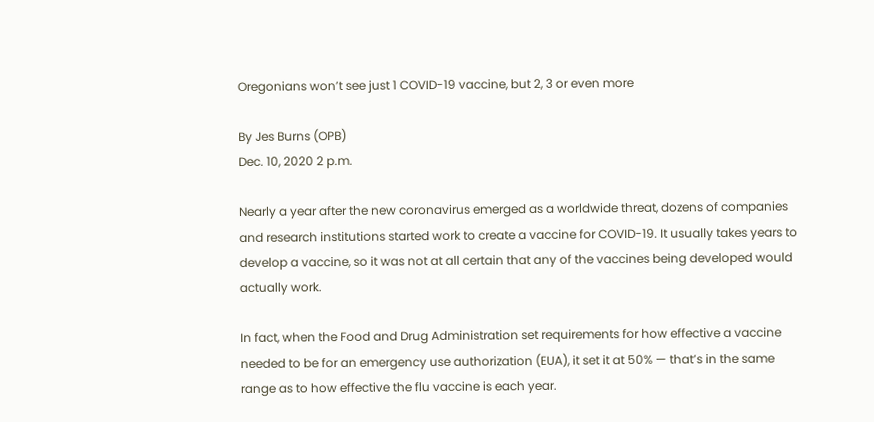Oregonians won’t see just 1 COVID-19 vaccine, but 2, 3 or even more

By Jes Burns (OPB)
Dec. 10, 2020 2 p.m.

Nearly a year after the new coronavirus emerged as a worldwide threat, dozens of companies and research institutions started work to create a vaccine for COVID-19. It usually takes years to develop a vaccine, so it was not at all certain that any of the vaccines being developed would actually work.

In fact, when the Food and Drug Administration set requirements for how effective a vaccine needed to be for an emergency use authorization (EUA), it set it at 50% — that’s in the same range as to how effective the flu vaccine is each year.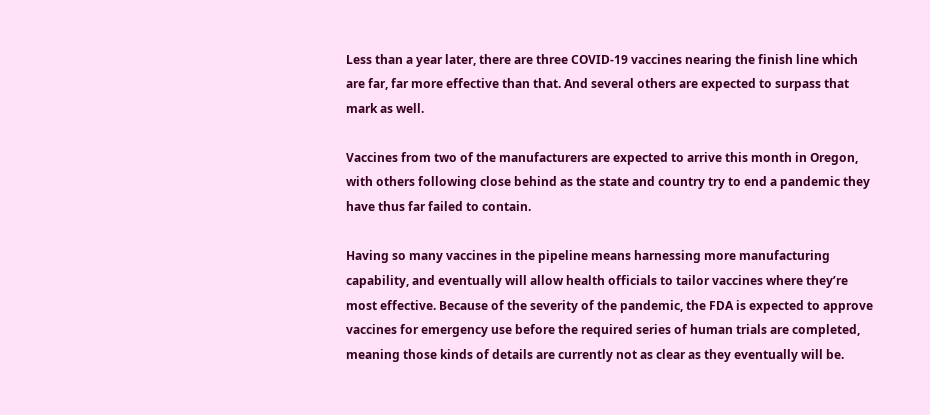Less than a year later, there are three COVID-19 vaccines nearing the finish line which are far, far more effective than that. And several others are expected to surpass that mark as well.

Vaccines from two of the manufacturers are expected to arrive this month in Oregon, with others following close behind as the state and country try to end a pandemic they have thus far failed to contain.

Having so many vaccines in the pipeline means harnessing more manufacturing capability, and eventually will allow health officials to tailor vaccines where they’re most effective. Because of the severity of the pandemic, the FDA is expected to approve vaccines for emergency use before the required series of human trials are completed, meaning those kinds of details are currently not as clear as they eventually will be.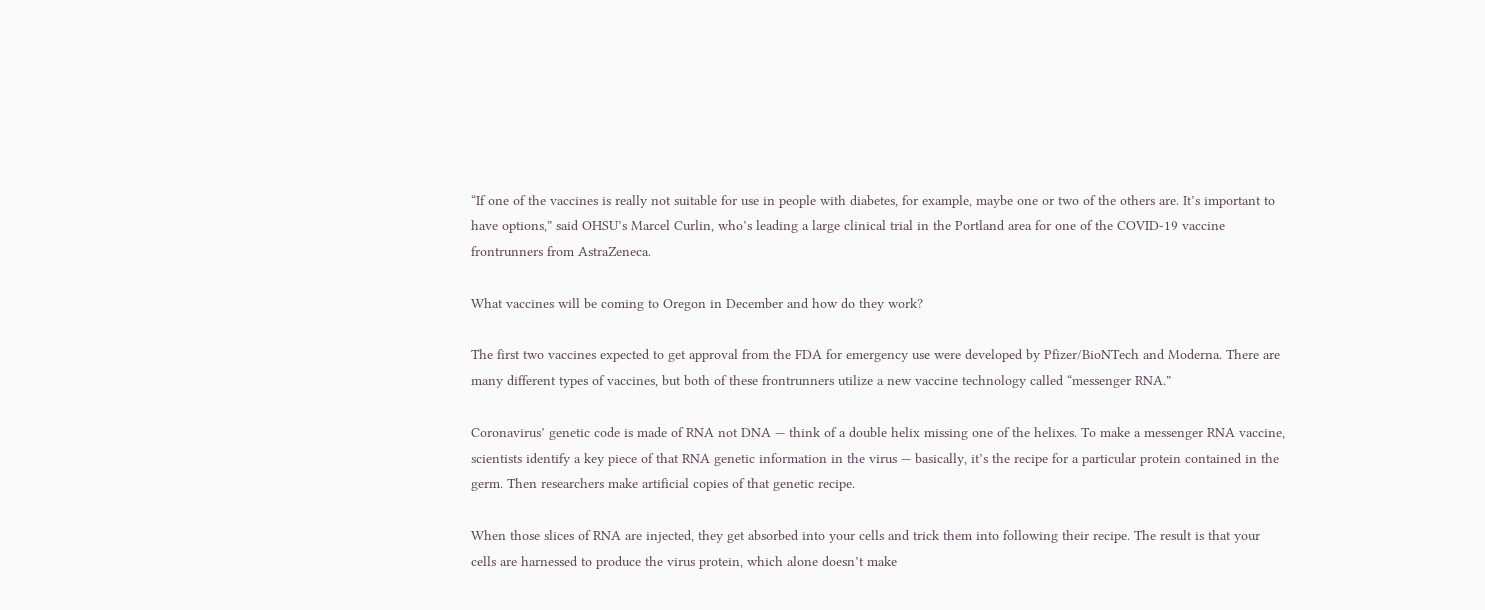“If one of the vaccines is really not suitable for use in people with diabetes, for example, maybe one or two of the others are. It’s important to have options,” said OHSU’s Marcel Curlin, who’s leading a large clinical trial in the Portland area for one of the COVID-19 vaccine frontrunners from AstraZeneca.

What vaccines will be coming to Oregon in December and how do they work?

The first two vaccines expected to get approval from the FDA for emergency use were developed by Pfizer/BioNTech and Moderna. There are many different types of vaccines, but both of these frontrunners utilize a new vaccine technology called “messenger RNA.”

Coronavirus’ genetic code is made of RNA not DNA — think of a double helix missing one of the helixes. To make a messenger RNA vaccine, scientists identify a key piece of that RNA genetic information in the virus — basically, it’s the recipe for a particular protein contained in the germ. Then researchers make artificial copies of that genetic recipe.

When those slices of RNA are injected, they get absorbed into your cells and trick them into following their recipe. The result is that your cells are harnessed to produce the virus protein, which alone doesn’t make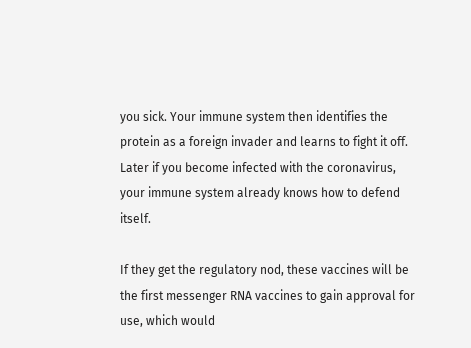you sick. Your immune system then identifies the protein as a foreign invader and learns to fight it off. Later if you become infected with the coronavirus, your immune system already knows how to defend itself.

If they get the regulatory nod, these vaccines will be the first messenger RNA vaccines to gain approval for use, which would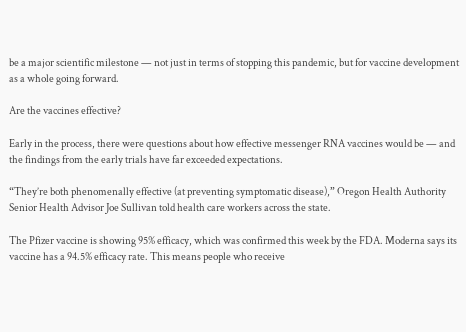be a major scientific milestone — not just in terms of stopping this pandemic, but for vaccine development as a whole going forward.

Are the vaccines effective?

Early in the process, there were questions about how effective messenger RNA vaccines would be — and the findings from the early trials have far exceeded expectations.

“They’re both phenomenally effective (at preventing symptomatic disease),” Oregon Health Authority Senior Health Advisor Joe Sullivan told health care workers across the state.

The Pfizer vaccine is showing 95% efficacy, which was confirmed this week by the FDA. Moderna says its vaccine has a 94.5% efficacy rate. This means people who receive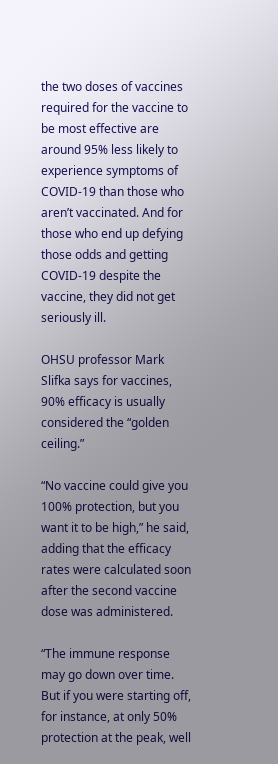the two doses of vaccines required for the vaccine to be most effective are around 95% less likely to experience symptoms of COVID-19 than those who aren’t vaccinated. And for those who end up defying those odds and getting COVID-19 despite the vaccine, they did not get seriously ill.

OHSU professor Mark Slifka says for vaccines, 90% efficacy is usually considered the “golden ceiling.”

“No vaccine could give you 100% protection, but you want it to be high,” he said, adding that the efficacy rates were calculated soon after the second vaccine dose was administered.

“The immune response may go down over time. But if you were starting off, for instance, at only 50% protection at the peak, well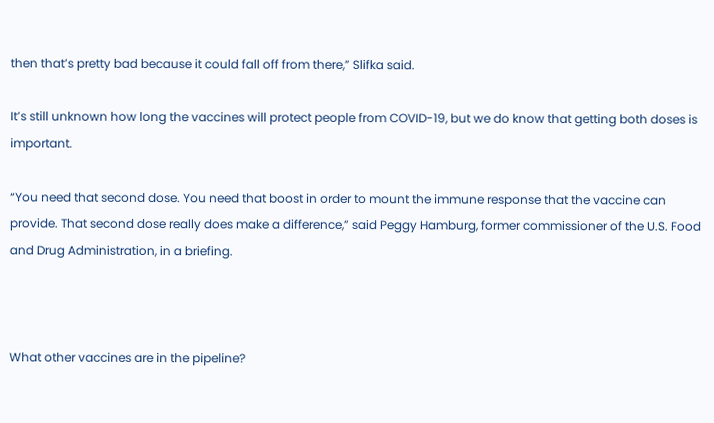then that’s pretty bad because it could fall off from there,” Slifka said.

It’s still unknown how long the vaccines will protect people from COVID-19, but we do know that getting both doses is important.

“You need that second dose. You need that boost in order to mount the immune response that the vaccine can provide. That second dose really does make a difference,” said Peggy Hamburg, former commissioner of the U.S. Food and Drug Administration, in a briefing.



What other vaccines are in the pipeline?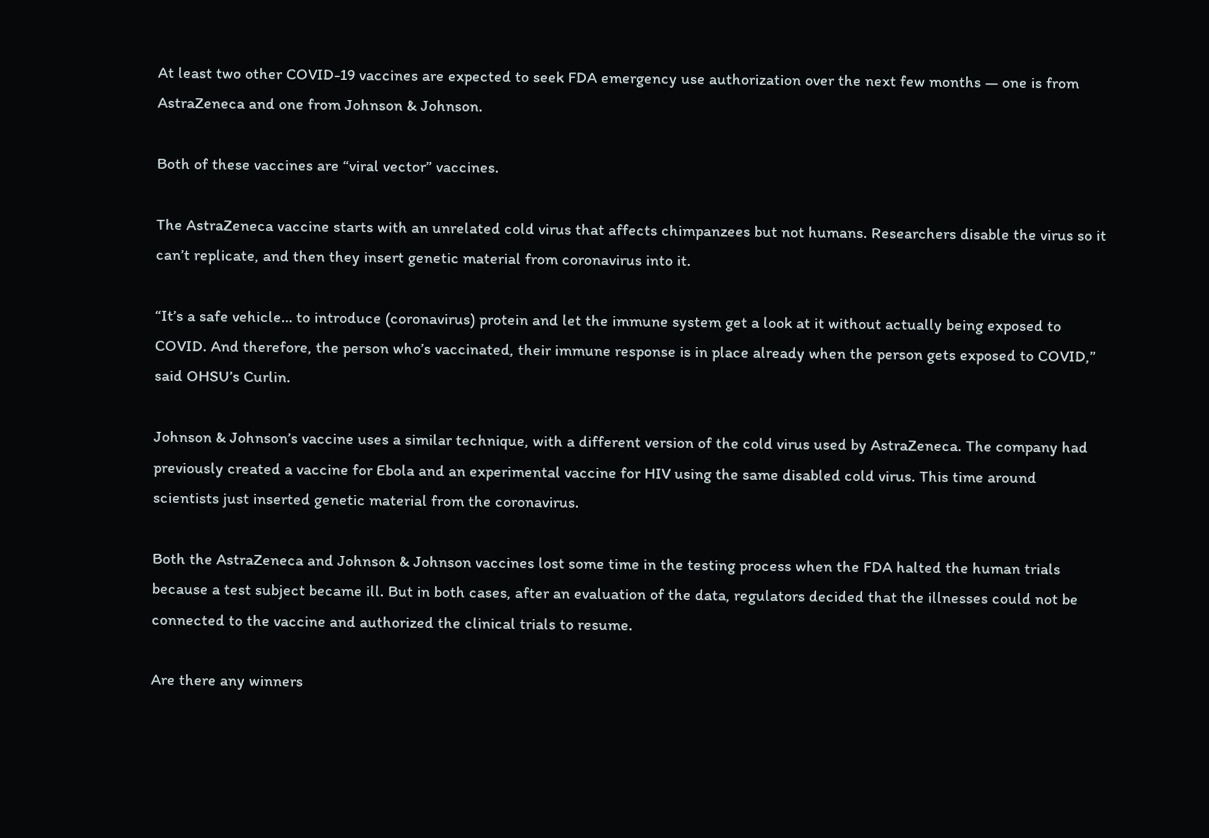At least two other COVID-19 vaccines are expected to seek FDA emergency use authorization over the next few months — one is from AstraZeneca and one from Johnson & Johnson.

Both of these vaccines are “viral vector” vaccines.

The AstraZeneca vaccine starts with an unrelated cold virus that affects chimpanzees but not humans. Researchers disable the virus so it can’t replicate, and then they insert genetic material from coronavirus into it.

“It’s a safe vehicle… to introduce (coronavirus) protein and let the immune system get a look at it without actually being exposed to COVID. And therefore, the person who’s vaccinated, their immune response is in place already when the person gets exposed to COVID,” said OHSU’s Curlin.

Johnson & Johnson’s vaccine uses a similar technique, with a different version of the cold virus used by AstraZeneca. The company had previously created a vaccine for Ebola and an experimental vaccine for HIV using the same disabled cold virus. This time around scientists just inserted genetic material from the coronavirus.

Both the AstraZeneca and Johnson & Johnson vaccines lost some time in the testing process when the FDA halted the human trials because a test subject became ill. But in both cases, after an evaluation of the data, regulators decided that the illnesses could not be connected to the vaccine and authorized the clinical trials to resume.

Are there any winners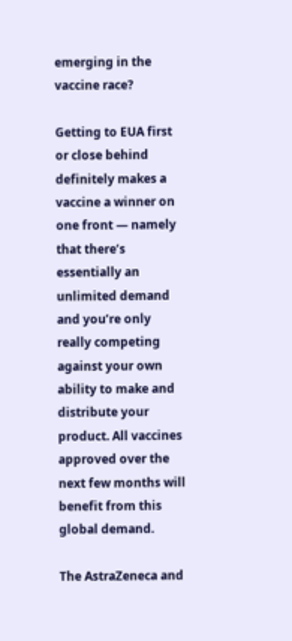emerging in the vaccine race?

Getting to EUA first or close behind definitely makes a vaccine a winner on one front — namely that there’s essentially an unlimited demand and you’re only really competing against your own ability to make and distribute your product. All vaccines approved over the next few months will benefit from this global demand.

The AstraZeneca and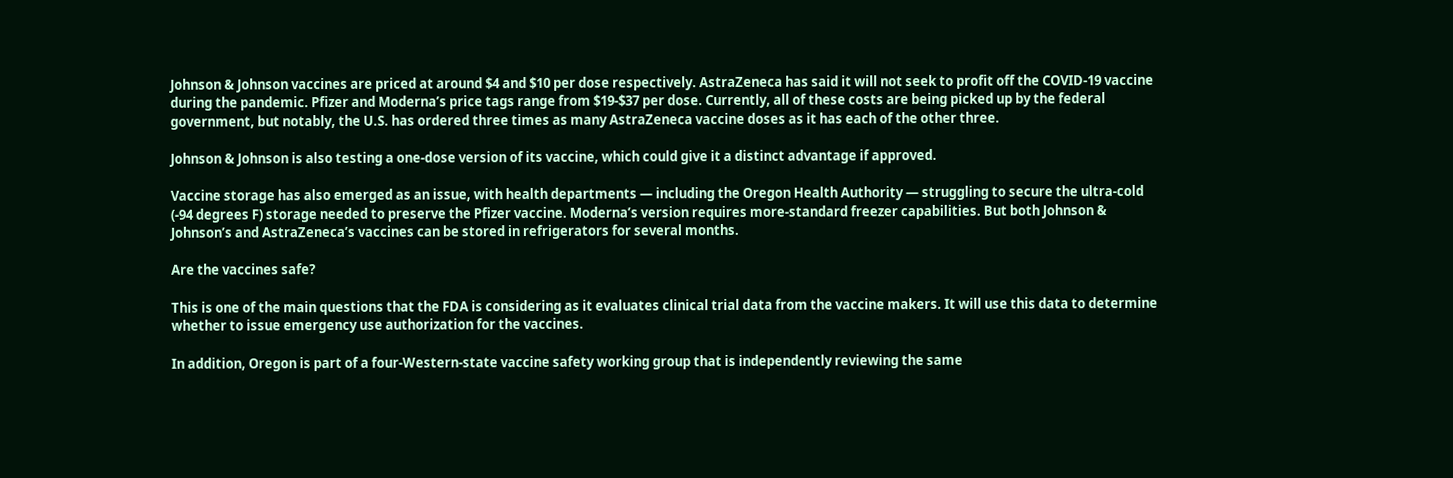Johnson & Johnson vaccines are priced at around $4 and $10 per dose respectively. AstraZeneca has said it will not seek to profit off the COVID-19 vaccine during the pandemic. Pfizer and Moderna’s price tags range from $19-$37 per dose. Currently, all of these costs are being picked up by the federal government, but notably, the U.S. has ordered three times as many AstraZeneca vaccine doses as it has each of the other three.

Johnson & Johnson is also testing a one-dose version of its vaccine, which could give it a distinct advantage if approved.

Vaccine storage has also emerged as an issue, with health departments — including the Oregon Health Authority — struggling to secure the ultra-cold (-94 degrees F) storage needed to preserve the Pfizer vaccine. Moderna’s version requires more-standard freezer capabilities. But both Johnson & Johnson’s and AstraZeneca’s vaccines can be stored in refrigerators for several months.

Are the vaccines safe?

This is one of the main questions that the FDA is considering as it evaluates clinical trial data from the vaccine makers. It will use this data to determine whether to issue emergency use authorization for the vaccines.

In addition, Oregon is part of a four-Western-state vaccine safety working group that is independently reviewing the same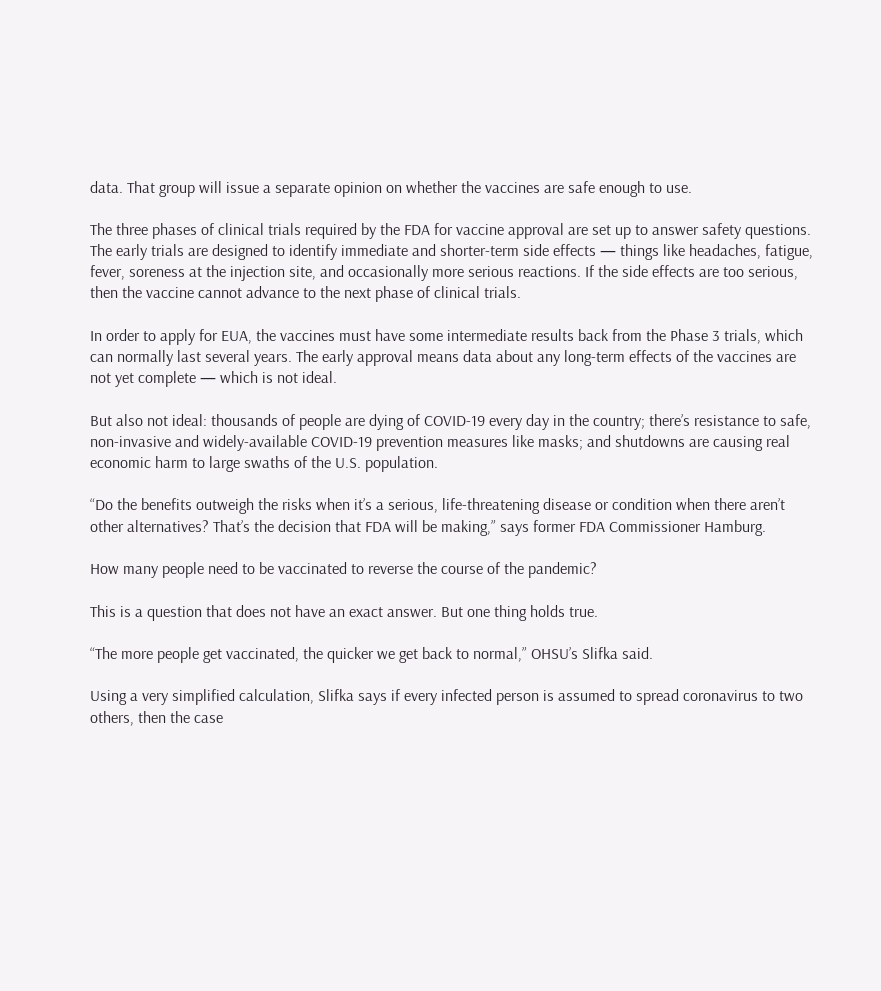data. That group will issue a separate opinion on whether the vaccines are safe enough to use.

The three phases of clinical trials required by the FDA for vaccine approval are set up to answer safety questions. The early trials are designed to identify immediate and shorter-term side effects — things like headaches, fatigue, fever, soreness at the injection site, and occasionally more serious reactions. If the side effects are too serious, then the vaccine cannot advance to the next phase of clinical trials.

In order to apply for EUA, the vaccines must have some intermediate results back from the Phase 3 trials, which can normally last several years. The early approval means data about any long-term effects of the vaccines are not yet complete — which is not ideal.

But also not ideal: thousands of people are dying of COVID-19 every day in the country; there’s resistance to safe, non-invasive and widely-available COVID-19 prevention measures like masks; and shutdowns are causing real economic harm to large swaths of the U.S. population.

“Do the benefits outweigh the risks when it’s a serious, life-threatening disease or condition when there aren’t other alternatives? That’s the decision that FDA will be making,” says former FDA Commissioner Hamburg.

How many people need to be vaccinated to reverse the course of the pandemic?

This is a question that does not have an exact answer. But one thing holds true.

“The more people get vaccinated, the quicker we get back to normal,” OHSU’s Slifka said.

Using a very simplified calculation, Slifka says if every infected person is assumed to spread coronavirus to two others, then the case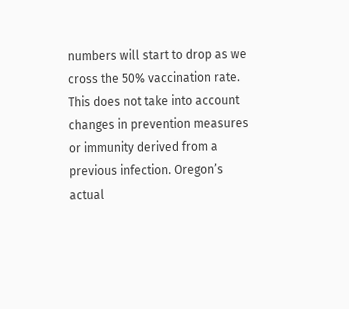numbers will start to drop as we cross the 50% vaccination rate. This does not take into account changes in prevention measures or immunity derived from a previous infection. Oregon’s actual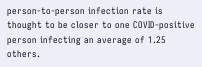person-to-person infection rate is thought to be closer to one COVID-positive person infecting an average of 1.25 others.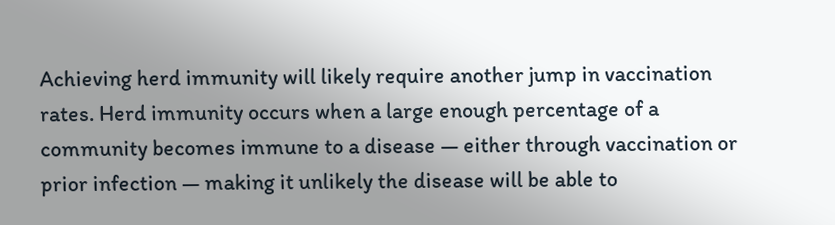Achieving herd immunity will likely require another jump in vaccination rates. Herd immunity occurs when a large enough percentage of a community becomes immune to a disease — either through vaccination or prior infection — making it unlikely the disease will be able to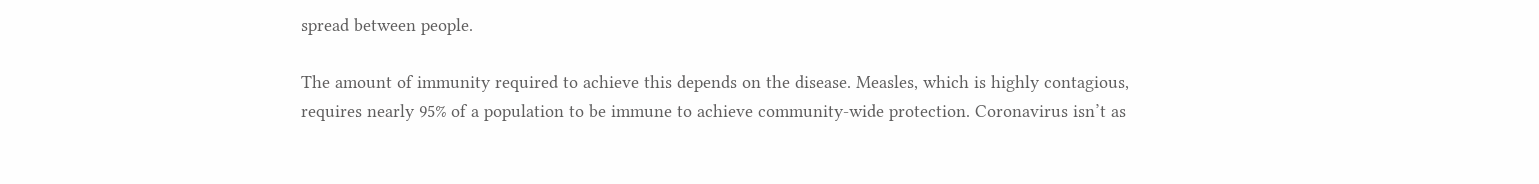spread between people.

The amount of immunity required to achieve this depends on the disease. Measles, which is highly contagious, requires nearly 95% of a population to be immune to achieve community-wide protection. Coronavirus isn’t as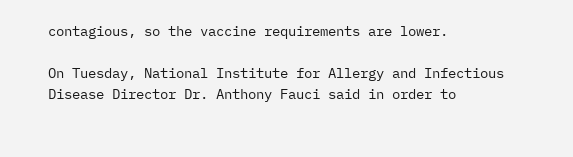contagious, so the vaccine requirements are lower.

On Tuesday, National Institute for Allergy and Infectious Disease Director Dr. Anthony Fauci said in order to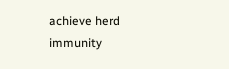achieve herd immunity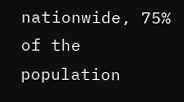nationwide, 75% of the population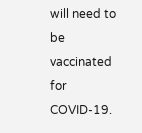will need to be vaccinated for COVID-19.